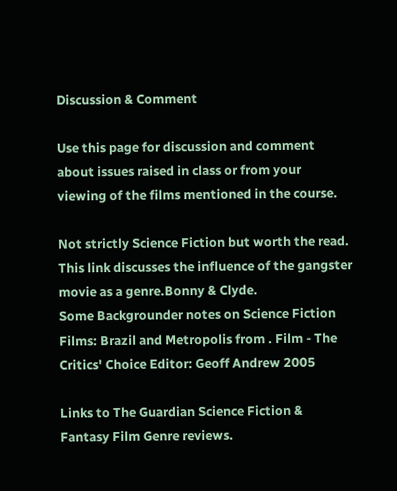Discussion & Comment

Use this page for discussion and comment about issues raised in class or from your viewing of the films mentioned in the course.

Not strictly Science Fiction but worth the read. This link discusses the influence of the gangster movie as a genre.Bonny & Clyde.
Some Backgrounder notes on Science Fiction Films: Brazil and Metropolis from . Film - The Critics' Choice Editor: Geoff Andrew 2005

Links to The Guardian Science Fiction & Fantasy Film Genre reviews.